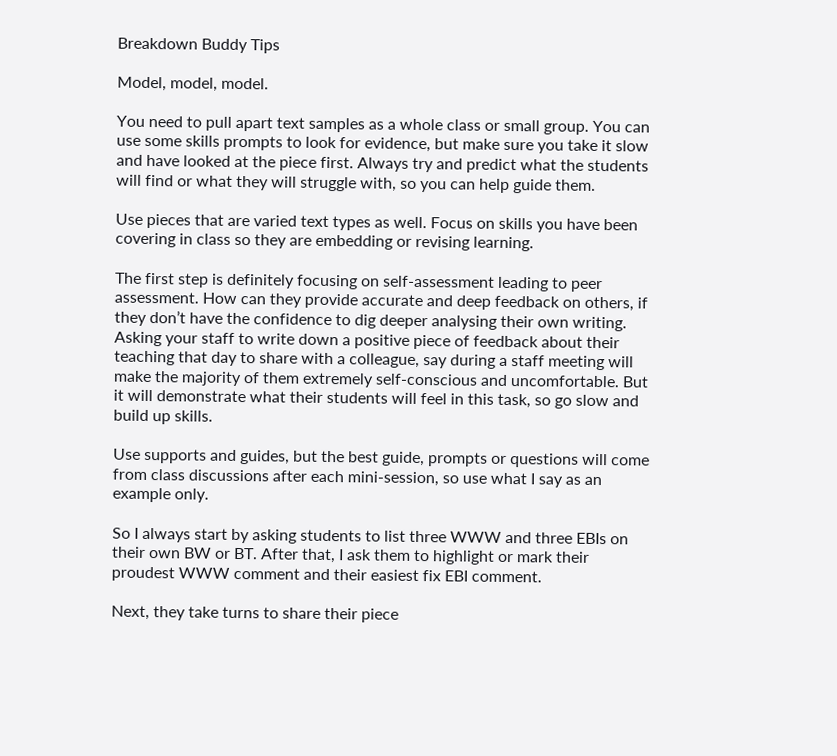Breakdown Buddy Tips

Model, model, model.

You need to pull apart text samples as a whole class or small group. You can use some skills prompts to look for evidence, but make sure you take it slow and have looked at the piece first. Always try and predict what the students will find or what they will struggle with, so you can help guide them.

Use pieces that are varied text types as well. Focus on skills you have been covering in class so they are embedding or revising learning.

The first step is definitely focusing on self-assessment leading to peer assessment. How can they provide accurate and deep feedback on others, if they don’t have the confidence to dig deeper analysing their own writing. Asking your staff to write down a positive piece of feedback about their teaching that day to share with a colleague, say during a staff meeting will make the majority of them extremely self-conscious and uncomfortable. But it will demonstrate what their students will feel in this task, so go slow and build up skills.

Use supports and guides, but the best guide, prompts or questions will come from class discussions after each mini-session, so use what I say as an example only.

So I always start by asking students to list three WWW and three EBIs on their own BW or BT. After that, I ask them to highlight or mark their proudest WWW comment and their easiest fix EBI comment.

Next, they take turns to share their piece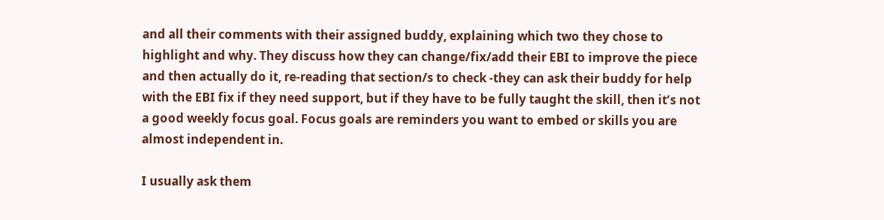and all their comments with their assigned buddy, explaining which two they chose to highlight and why. They discuss how they can change/fix/add their EBI to improve the piece and then actually do it, re-reading that section/s to check -they can ask their buddy for help with the EBI fix if they need support, but if they have to be fully taught the skill, then it’s not a good weekly focus goal. Focus goals are reminders you want to embed or skills you are almost independent in.

I usually ask them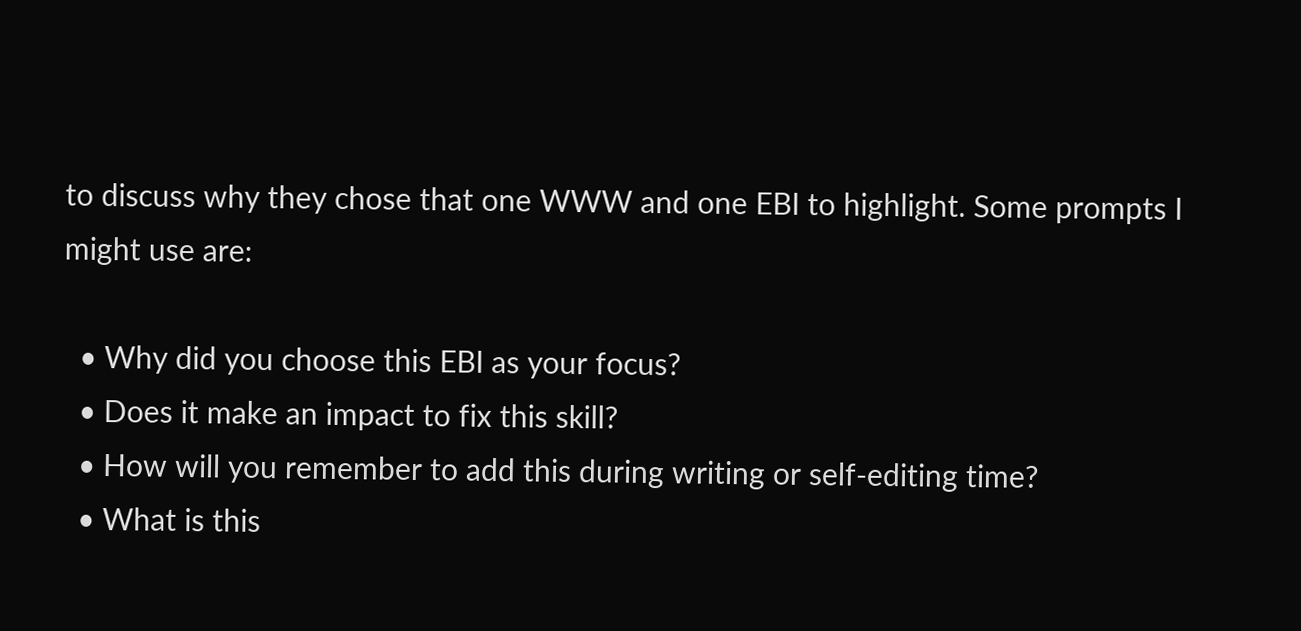to discuss why they chose that one WWW and one EBI to highlight. Some prompts I might use are:

  • Why did you choose this EBI as your focus?
  • Does it make an impact to fix this skill?
  • How will you remember to add this during writing or self-editing time?
  • What is this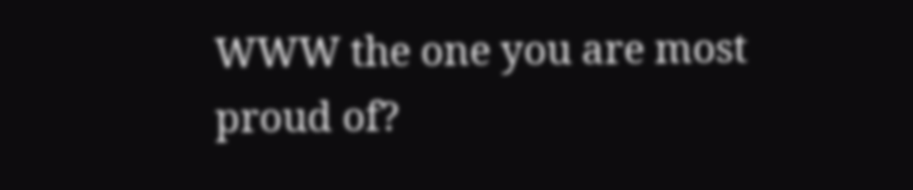WWW the one you are most proud of?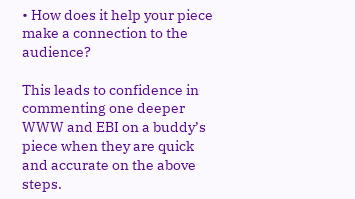• How does it help your piece make a connection to the audience?

This leads to confidence in commenting one deeper WWW and EBI on a buddy’s piece when they are quick and accurate on the above steps.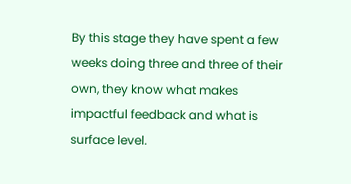By this stage they have spent a few weeks doing three and three of their own, they know what makes impactful feedback and what is surface level.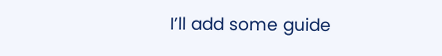I’ll add some guide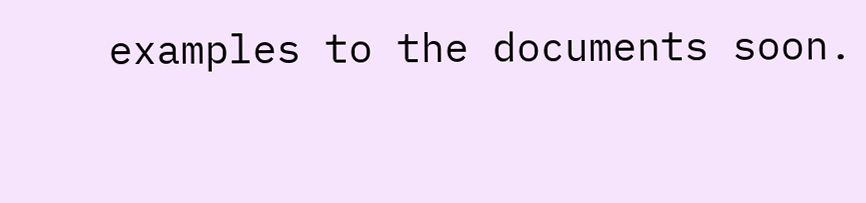examples to the documents soon.